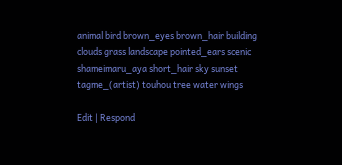animal bird brown_eyes brown_hair building clouds grass landscape pointed_ears scenic shameimaru_aya short_hair sky sunset tagme_(artist) touhou tree water wings

Edit | Respond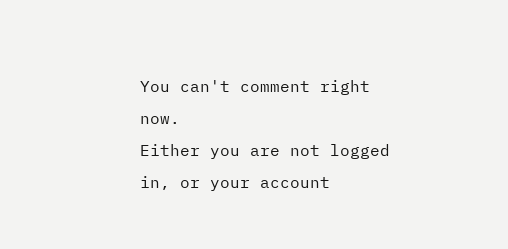You can't comment right now.
Either you are not logged in, or your account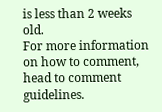is less than 2 weeks old.
For more information on how to comment, head to comment guidelines.